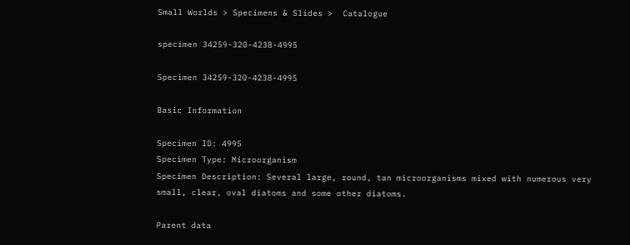Small Worlds > Specimens & Slides >  Catalogue

specimen 34259-320-4238-4995

Specimen 34259-320-4238-4995

Basic Information

Specimen ID: 4995
Specimen Type: Microorganism
Specimen Description: Several large, round, tan microorganisms mixed with numerous very small, clear, oval diatoms and some other diatoms.

Parent data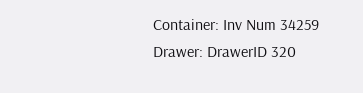Container: Inv Num 34259
Drawer: DrawerID 320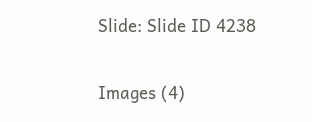Slide: Slide ID 4238

Images (4)